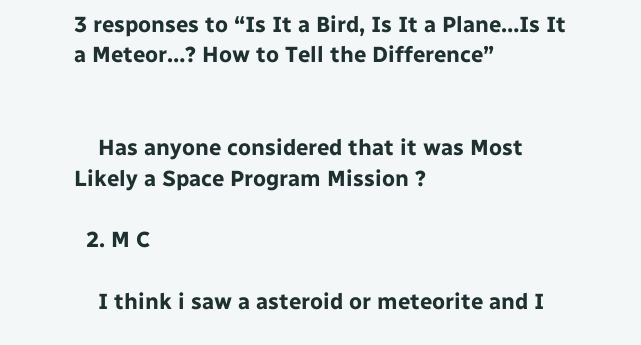3 responses to “Is It a Bird, Is It a Plane…Is It a Meteor…? How to Tell the Difference”


    Has anyone considered that it was Most Likely a Space Program Mission ?

  2. M C

    I think i saw a asteroid or meteorite and I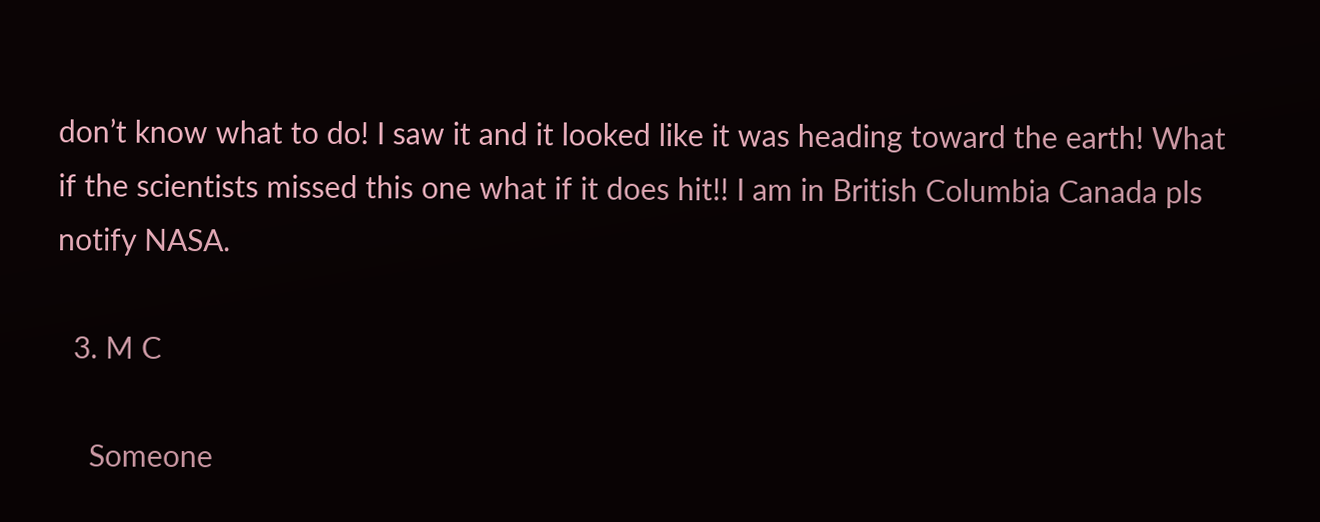don’t know what to do! I saw it and it looked like it was heading toward the earth! What if the scientists missed this one what if it does hit!! I am in British Columbia Canada pls notify NASA.

  3. M C

    Someone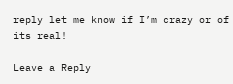reply let me know if I’m crazy or of its real!

Leave a Reply